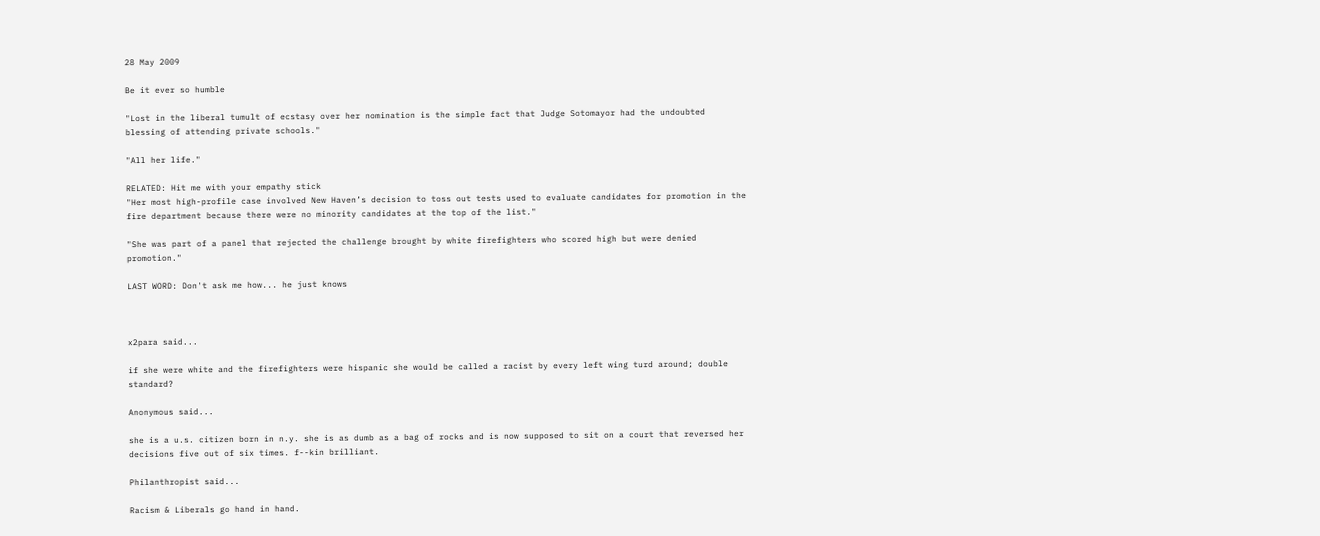28 May 2009

Be it ever so humble

"Lost in the liberal tumult of ecstasy over her nomination is the simple fact that Judge Sotomayor had the undoubted blessing of attending private schools."

"All her life."

RELATED: Hit me with your empathy stick
"Her most high-profile case involved New Haven’s decision to toss out tests used to evaluate candidates for promotion in the fire department because there were no minority candidates at the top of the list."

"She was part of a panel that rejected the challenge brought by white firefighters who scored high but were denied promotion."

LAST WORD: Don't ask me how... he just knows



x2para said...

if she were white and the firefighters were hispanic she would be called a racist by every left wing turd around; double standard?

Anonymous said...

she is a u.s. citizen born in n.y. she is as dumb as a bag of rocks and is now supposed to sit on a court that reversed her decisions five out of six times. f--kin brilliant.

Philanthropist said...

Racism & Liberals go hand in hand.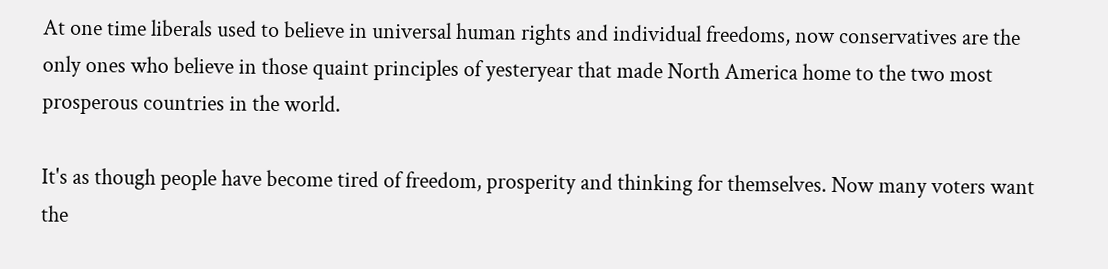At one time liberals used to believe in universal human rights and individual freedoms, now conservatives are the only ones who believe in those quaint principles of yesteryear that made North America home to the two most prosperous countries in the world.

It's as though people have become tired of freedom, prosperity and thinking for themselves. Now many voters want the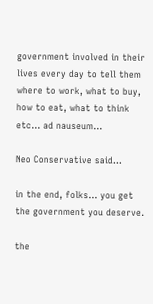government involved in their lives every day to tell them where to work, what to buy, how to eat, what to think etc... ad nauseum...

Neo Conservative said...

in the end, folks... you get the government you deserve.

the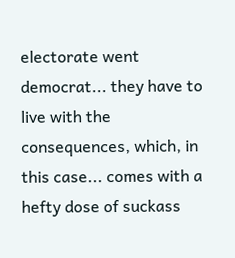electorate went democrat... they have to live with the consequences, which, in this case... comes with a hefty dose of suckass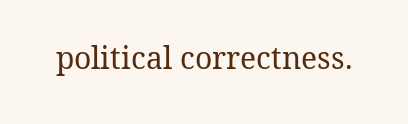political correctness.